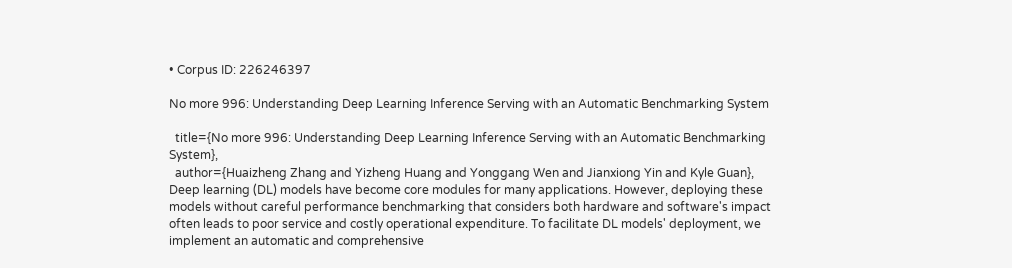• Corpus ID: 226246397

No more 996: Understanding Deep Learning Inference Serving with an Automatic Benchmarking System

  title={No more 996: Understanding Deep Learning Inference Serving with an Automatic Benchmarking System},
  author={Huaizheng Zhang and Yizheng Huang and Yonggang Wen and Jianxiong Yin and Kyle Guan},
Deep learning (DL) models have become core modules for many applications. However, deploying these models without careful performance benchmarking that considers both hardware and software's impact often leads to poor service and costly operational expenditure. To facilitate DL models' deployment, we implement an automatic and comprehensive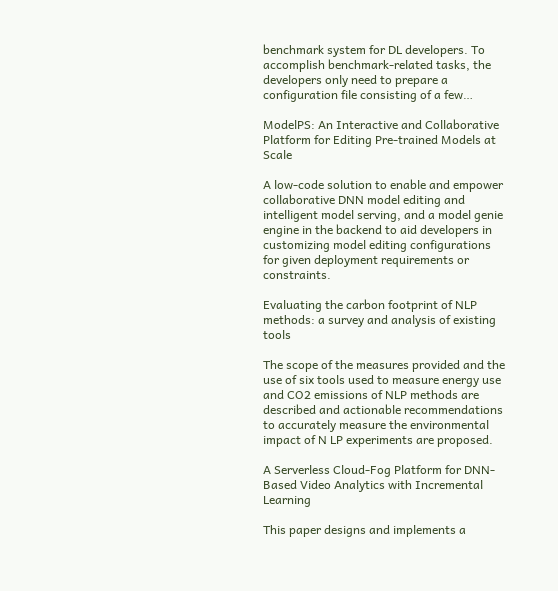benchmark system for DL developers. To accomplish benchmark-related tasks, the developers only need to prepare a configuration file consisting of a few…

ModelPS: An Interactive and Collaborative Platform for Editing Pre-trained Models at Scale

A low-code solution to enable and empower collaborative DNN model editing and intelligent model serving, and a model genie engine in the backend to aid developers in customizing model editing configurations for given deployment requirements or constraints.

Evaluating the carbon footprint of NLP methods: a survey and analysis of existing tools

The scope of the measures provided and the use of six tools used to measure energy use and CO2 emissions of NLP methods are described and actionable recommendations to accurately measure the environmental impact of N LP experiments are proposed.

A Serverless Cloud-Fog Platform for DNN-Based Video Analytics with Incremental Learning

This paper designs and implements a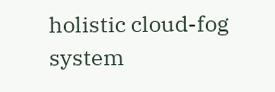holistic cloud-fog system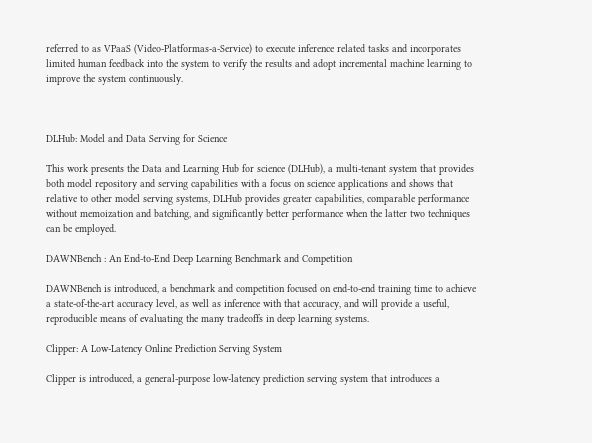referred to as VPaaS (Video-Platformas-a-Service) to execute inference related tasks and incorporates limited human feedback into the system to verify the results and adopt incremental machine learning to improve the system continuously.



DLHub: Model and Data Serving for Science

This work presents the Data and Learning Hub for science (DLHub), a multi-tenant system that provides both model repository and serving capabilities with a focus on science applications and shows that relative to other model serving systems, DLHub provides greater capabilities, comparable performance without memoization and batching, and significantly better performance when the latter two techniques can be employed.

DAWNBench : An End-to-End Deep Learning Benchmark and Competition

DAWNBench is introduced, a benchmark and competition focused on end-to-end training time to achieve a state-of-the-art accuracy level, as well as inference with that accuracy, and will provide a useful, reproducible means of evaluating the many tradeoffs in deep learning systems.

Clipper: A Low-Latency Online Prediction Serving System

Clipper is introduced, a general-purpose low-latency prediction serving system that introduces a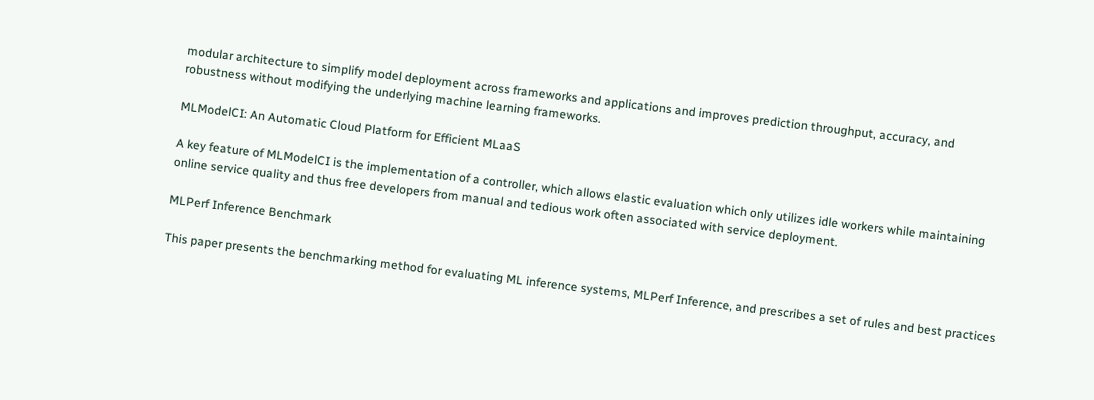modular architecture to simplify model deployment across frameworks and applications and improves prediction throughput, accuracy, and robustness without modifying the underlying machine learning frameworks.

MLModelCI: An Automatic Cloud Platform for Efficient MLaaS

A key feature of MLModelCI is the implementation of a controller, which allows elastic evaluation which only utilizes idle workers while maintaining online service quality and thus free developers from manual and tedious work often associated with service deployment.

MLPerf Inference Benchmark

This paper presents the benchmarking method for evaluating ML inference systems, MLPerf Inference, and prescribes a set of rules and best practices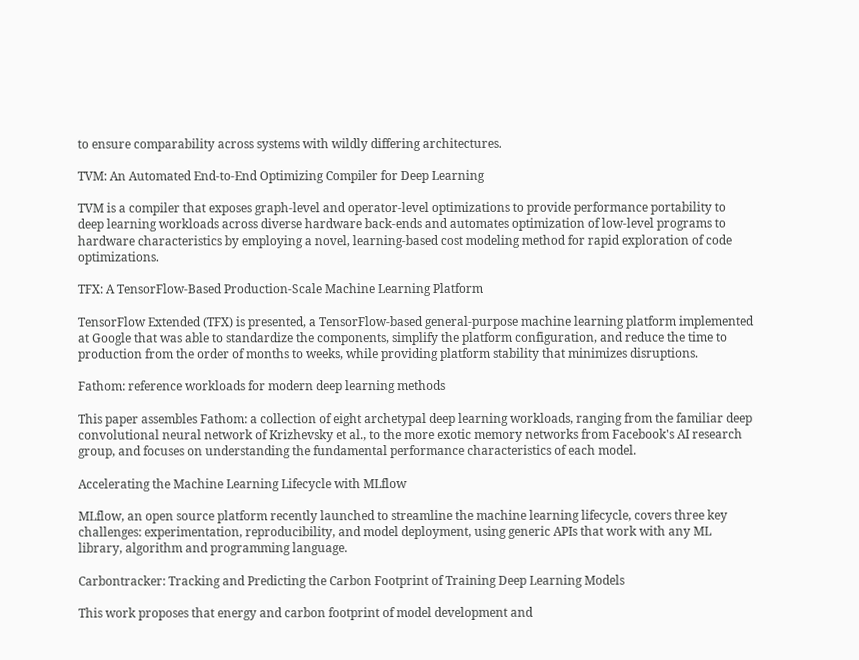to ensure comparability across systems with wildly differing architectures.

TVM: An Automated End-to-End Optimizing Compiler for Deep Learning

TVM is a compiler that exposes graph-level and operator-level optimizations to provide performance portability to deep learning workloads across diverse hardware back-ends and automates optimization of low-level programs to hardware characteristics by employing a novel, learning-based cost modeling method for rapid exploration of code optimizations.

TFX: A TensorFlow-Based Production-Scale Machine Learning Platform

TensorFlow Extended (TFX) is presented, a TensorFlow-based general-purpose machine learning platform implemented at Google that was able to standardize the components, simplify the platform configuration, and reduce the time to production from the order of months to weeks, while providing platform stability that minimizes disruptions.

Fathom: reference workloads for modern deep learning methods

This paper assembles Fathom: a collection of eight archetypal deep learning workloads, ranging from the familiar deep convolutional neural network of Krizhevsky et al., to the more exotic memory networks from Facebook's AI research group, and focuses on understanding the fundamental performance characteristics of each model.

Accelerating the Machine Learning Lifecycle with MLflow

MLflow, an open source platform recently launched to streamline the machine learning lifecycle, covers three key challenges: experimentation, reproducibility, and model deployment, using generic APIs that work with any ML library, algorithm and programming language.

Carbontracker: Tracking and Predicting the Carbon Footprint of Training Deep Learning Models

This work proposes that energy and carbon footprint of model development and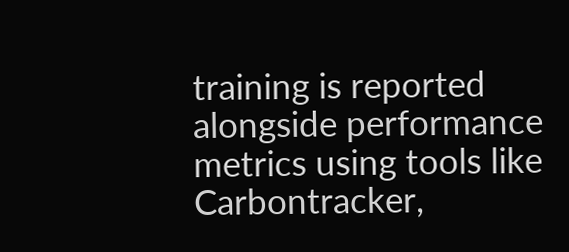training is reported alongside performance metrics using tools like Carbontracker,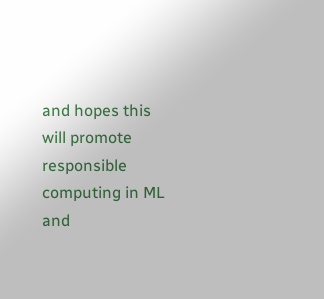and hopes this will promote responsible computing in ML and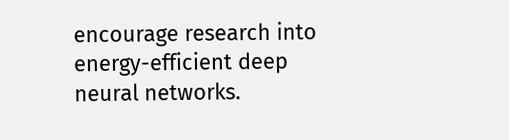encourage research into energy-efficient deep neural networks.